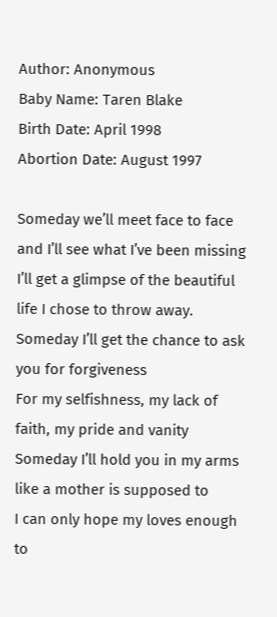Author: Anonymous
Baby Name: Taren Blake
Birth Date: April 1998
Abortion Date: August 1997

Someday we’ll meet face to face and I’ll see what I’ve been missing
I’ll get a glimpse of the beautiful life I chose to throw away.
Someday I’ll get the chance to ask you for forgiveness
For my selfishness, my lack of faith, my pride and vanity
Someday I’ll hold you in my arms like a mother is supposed to
I can only hope my loves enough to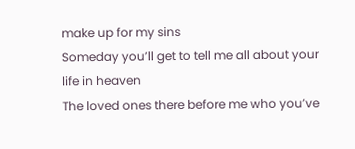make up for my sins
Someday you’ll get to tell me all about your life in heaven
The loved ones there before me who you’ve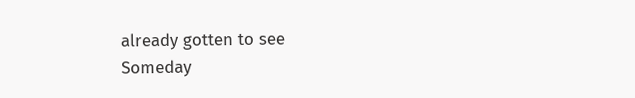already gotten to see
Someday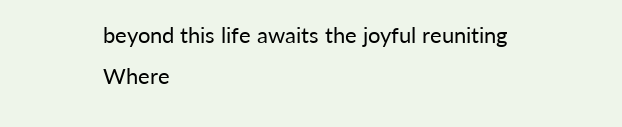beyond this life awaits the joyful reuniting
Where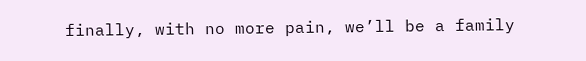finally, with no more pain, we’ll be a family